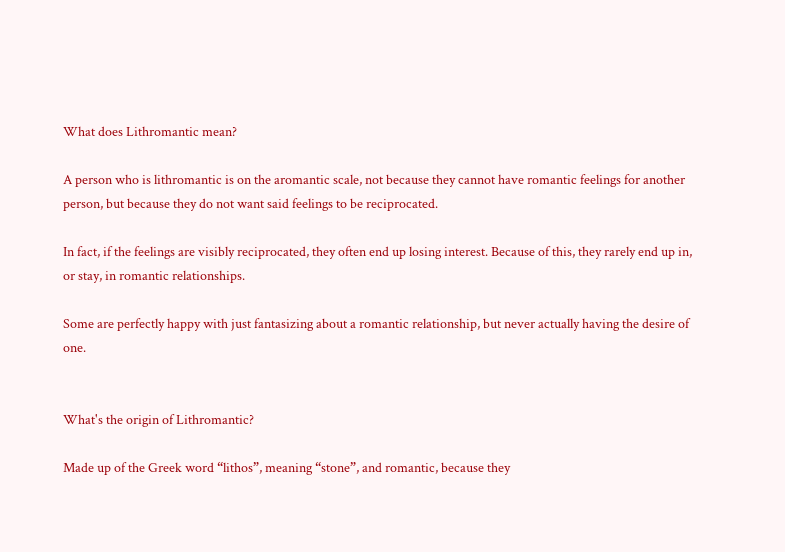What does Lithromantic mean?

A person who is lithromantic is on the aromantic scale, not because they cannot have romantic feelings for another person, but because they do not want said feelings to be reciprocated.

In fact, if the feelings are visibly reciprocated, they often end up losing interest. Because of this, they rarely end up in, or stay, in romantic relationships.

Some are perfectly happy with just fantasizing about a romantic relationship, but never actually having the desire of one.


What's the origin of Lithromantic?

Made up of the Greek word “lithos”, meaning “stone”, and romantic, because they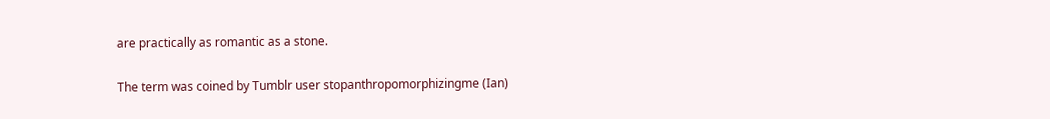are practically as romantic as a stone.

The term was coined by Tumblr user stopanthropomorphizingme (Ian)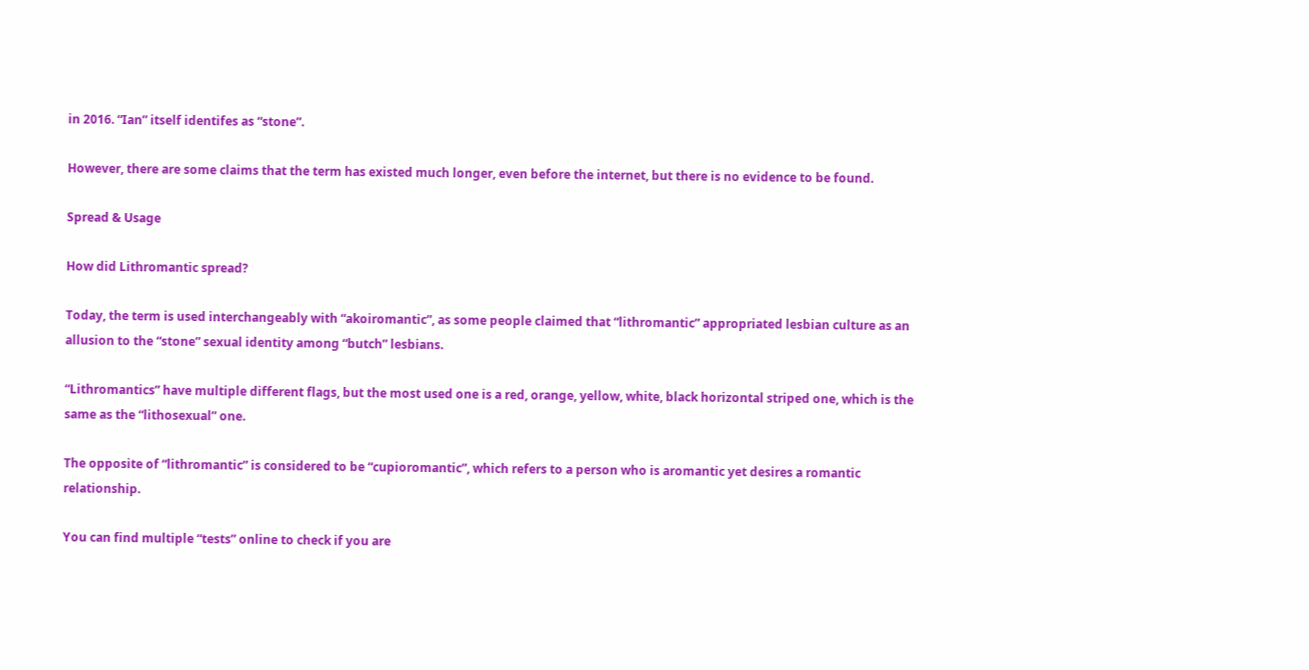in 2016. “Ian” itself identifes as “stone”.

However, there are some claims that the term has existed much longer, even before the internet, but there is no evidence to be found.

Spread & Usage

How did Lithromantic spread?

Today, the term is used interchangeably with “akoiromantic”, as some people claimed that “lithromantic” appropriated lesbian culture as an allusion to the “stone” sexual identity among “butch” lesbians.

“Lithromantics” have multiple different flags, but the most used one is a red, orange, yellow, white, black horizontal striped one, which is the same as the “lithosexual” one.

The opposite of “lithromantic” is considered to be “cupioromantic”, which refers to a person who is aromantic yet desires a romantic relationship.

You can find multiple “tests” online to check if you are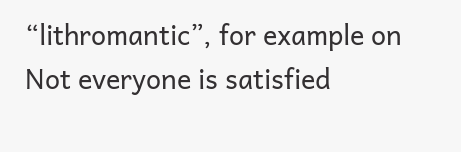“lithromantic”, for example on Not everyone is satisfied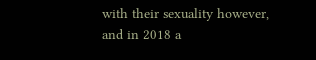with their sexuality however, and in 2018 a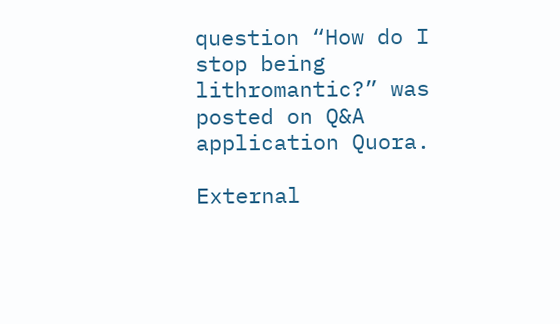question “How do I stop being lithromantic?” was posted on Q&A application Quora.

External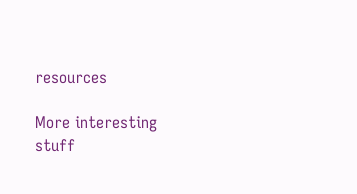resources

More interesting stuff